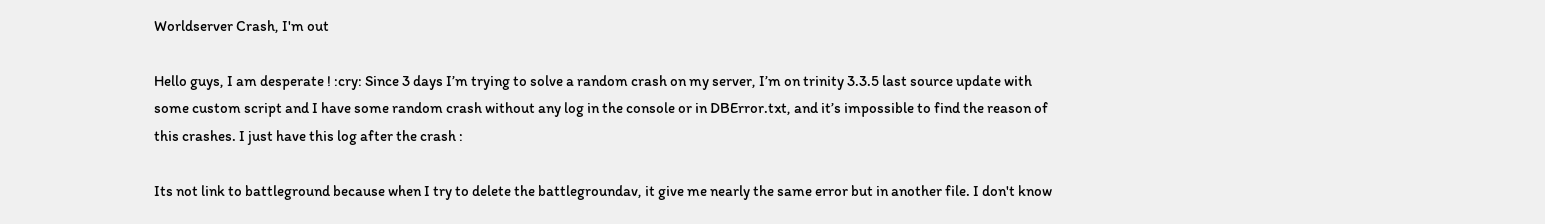Worldserver Crash, I'm out

Hello guys, I am desperate ! :cry: Since 3 days I’m trying to solve a random crash on my server, I’m on trinity 3.3.5 last source update with some custom script and I have some random crash without any log in the console or in DBError.txt, and it’s impossible to find the reason of this crashes. I just have this log after the crash :

Its not link to battleground because when I try to delete the battlegroundav, it give me nearly the same error but in another file. I don't know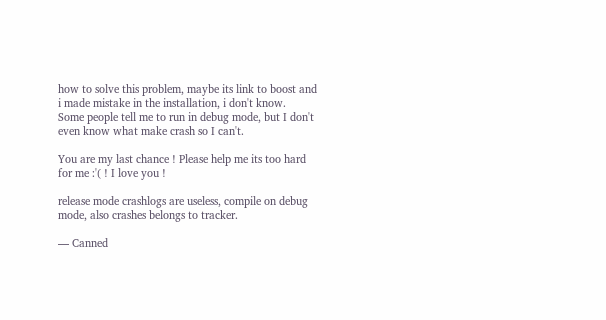how to solve this problem, maybe its link to boost and i made mistake in the installation, i don't know.
Some people tell me to run in debug mode, but I don't even know what make crash so I can't.

You are my last chance ! Please help me its too hard for me :'( ! I love you !

release mode crashlogs are useless, compile on debug mode, also crashes belongs to tracker.

— Canned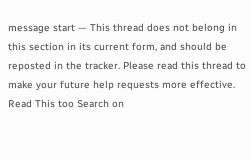message start — This thread does not belong in this section in its current form, and should be reposted in the tracker. Please read this thread to make your future help requests more effective. Read This too Search on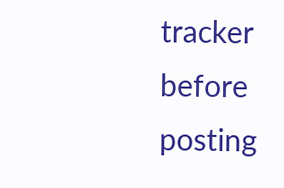tracker before posting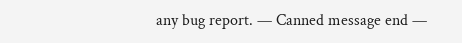any bug report. — Canned message end —